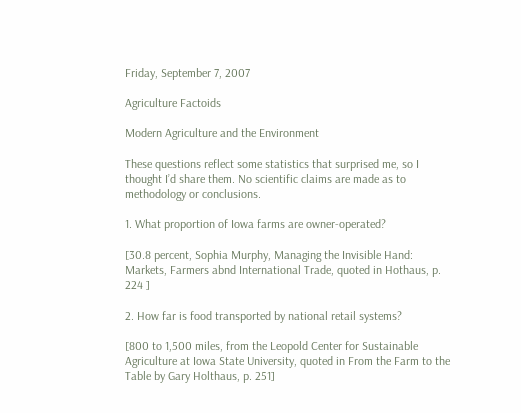Friday, September 7, 2007

Agriculture Factoids

Modern Agriculture and the Environment

These questions reflect some statistics that surprised me, so I thought I’d share them. No scientific claims are made as to methodology or conclusions.

1. What proportion of Iowa farms are owner-operated?

[30.8 percent, Sophia Murphy, Managing the Invisible Hand: Markets, Farmers abnd International Trade, quoted in Hothaus, p. 224 ]

2. How far is food transported by national retail systems?

[800 to 1,500 miles, from the Leopold Center for Sustainable Agriculture at Iowa State University, quoted in From the Farm to the Table by Gary Holthaus, p. 251]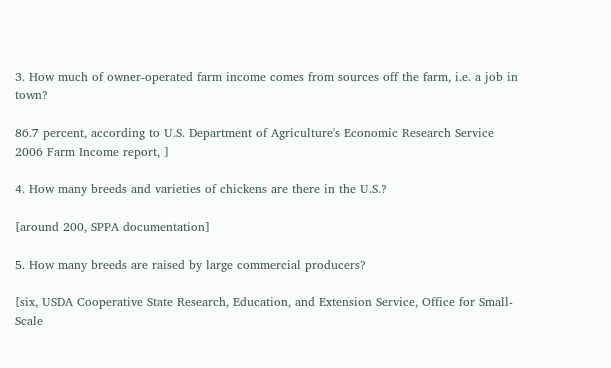3. How much of owner-operated farm income comes from sources off the farm, i.e. a job in town?

86.7 percent, according to U.S. Department of Agriculture's Economic Research Service 2006 Farm Income report, ]

4. How many breeds and varieties of chickens are there in the U.S.?

[around 200, SPPA documentation]

5. How many breeds are raised by large commercial producers?

[six, USDA Cooperative State Research, Education, and Extension Service, Office for Small-Scale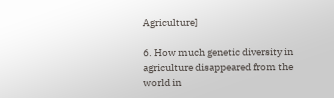Agriculture]

6. How much genetic diversity in agriculture disappeared from the world in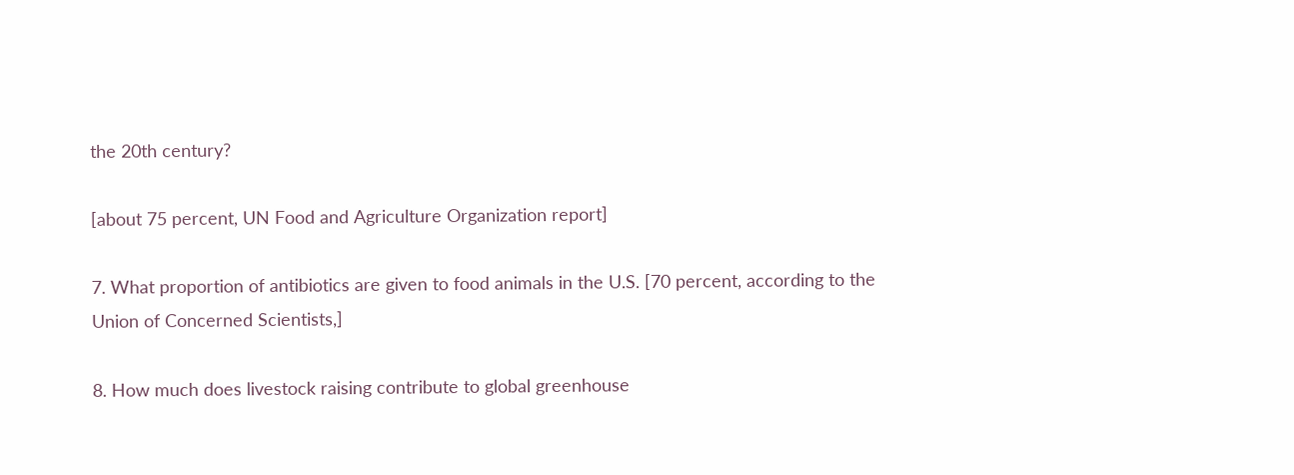the 20th century?

[about 75 percent, UN Food and Agriculture Organization report]

7. What proportion of antibiotics are given to food animals in the U.S. [70 percent, according to the Union of Concerned Scientists,]

8. How much does livestock raising contribute to global greenhouse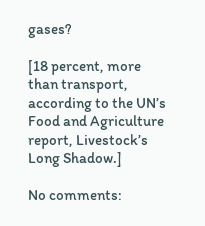gases?

[18 percent, more than transport, according to the UN’s Food and Agriculture report, Livestock’s Long Shadow.]

No comments: